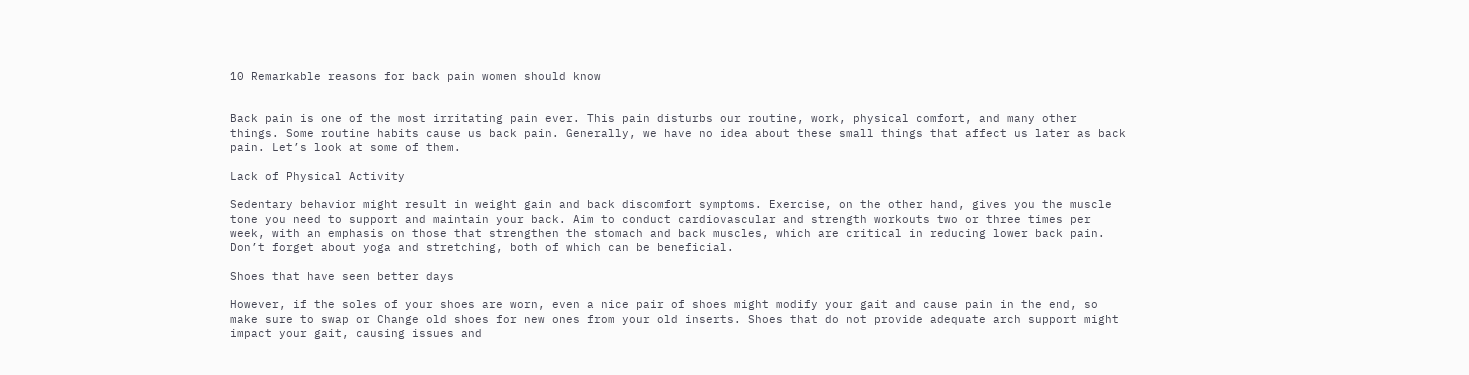10 Remarkable reasons for back pain women should know


Back pain is one of the most irritating pain ever. This pain disturbs our routine, work, physical comfort, and many other things. Some routine habits cause us back pain. Generally, we have no idea about these small things that affect us later as back pain. Let’s look at some of them.

Lack of Physical Activity

Sedentary behavior might result in weight gain and back discomfort symptoms. Exercise, on the other hand, gives you the muscle tone you need to support and maintain your back. Aim to conduct cardiovascular and strength workouts two or three times per week, with an emphasis on those that strengthen the stomach and back muscles, which are critical in reducing lower back pain. Don’t forget about yoga and stretching, both of which can be beneficial.

Shoes that have seen better days

However, if the soles of your shoes are worn, even a nice pair of shoes might modify your gait and cause pain in the end, so make sure to swap or Change old shoes for new ones from your old inserts. Shoes that do not provide adequate arch support might impact your gait, causing issues and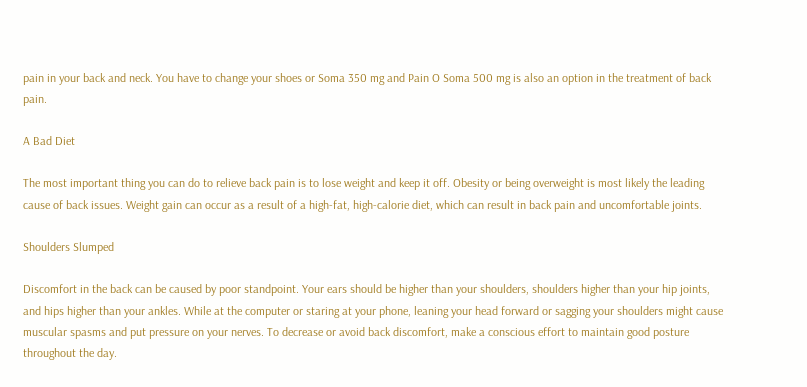pain in your back and neck. You have to change your shoes or Soma 350 mg and Pain O Soma 500 mg is also an option in the treatment of back pain.

A Bad Diet

The most important thing you can do to relieve back pain is to lose weight and keep it off. Obesity or being overweight is most likely the leading cause of back issues. Weight gain can occur as a result of a high-fat, high-calorie diet, which can result in back pain and uncomfortable joints.

Shoulders Slumped

Discomfort in the back can be caused by poor standpoint. Your ears should be higher than your shoulders, shoulders higher than your hip joints, and hips higher than your ankles. While at the computer or staring at your phone, leaning your head forward or sagging your shoulders might cause muscular spasms and put pressure on your nerves. To decrease or avoid back discomfort, make a conscious effort to maintain good posture throughout the day.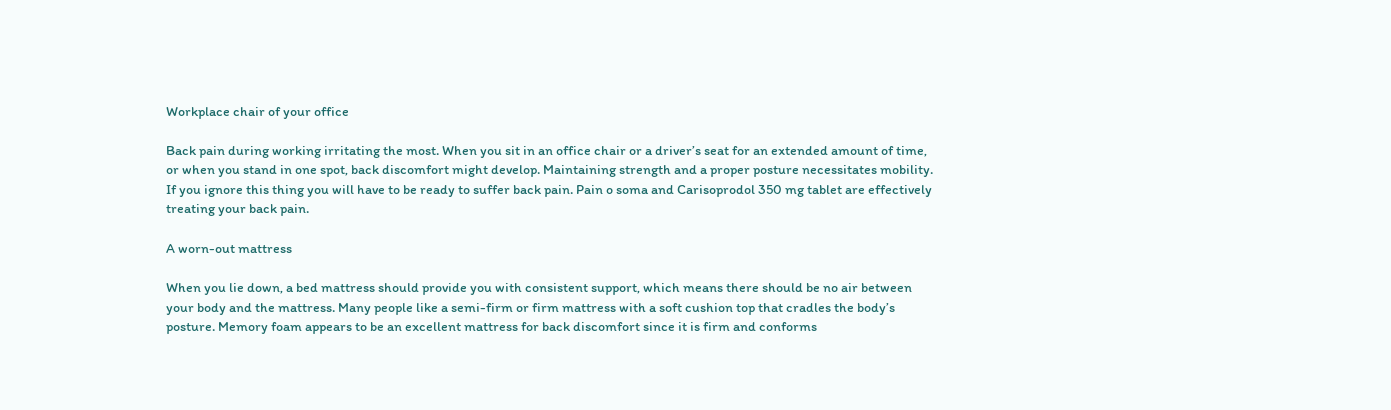Workplace chair of your office

Back pain during working irritating the most. When you sit in an office chair or a driver’s seat for an extended amount of time, or when you stand in one spot, back discomfort might develop. Maintaining strength and a proper posture necessitates mobility. If you ignore this thing you will have to be ready to suffer back pain. Pain o soma and Carisoprodol 350 mg tablet are effectively treating your back pain.

A worn-out mattress

When you lie down, a bed mattress should provide you with consistent support, which means there should be no air between your body and the mattress. Many people like a semi-firm or firm mattress with a soft cushion top that cradles the body’s posture. Memory foam appears to be an excellent mattress for back discomfort since it is firm and conforms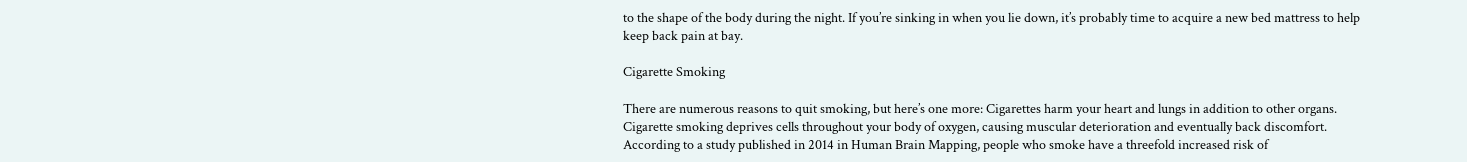to the shape of the body during the night. If you’re sinking in when you lie down, it’s probably time to acquire a new bed mattress to help keep back pain at bay.

Cigarette Smoking

There are numerous reasons to quit smoking, but here’s one more: Cigarettes harm your heart and lungs in addition to other organs. Cigarette smoking deprives cells throughout your body of oxygen, causing muscular deterioration and eventually back discomfort. According to a study published in 2014 in Human Brain Mapping, people who smoke have a threefold increased risk of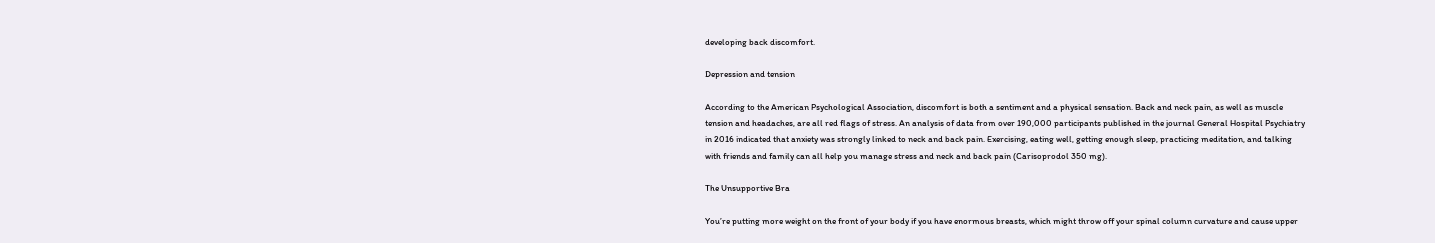developing back discomfort.

Depression and tension

According to the American Psychological Association, discomfort is both a sentiment and a physical sensation. Back and neck pain, as well as muscle tension and headaches, are all red flags of stress. An analysis of data from over 190,000 participants published in the journal General Hospital Psychiatry in 2016 indicated that anxiety was strongly linked to neck and back pain. Exercising, eating well, getting enough sleep, practicing meditation, and talking with friends and family can all help you manage stress and neck and back pain (Carisoprodol 350 mg).

The Unsupportive Bra

You’re putting more weight on the front of your body if you have enormous breasts, which might throw off your spinal column curvature and cause upper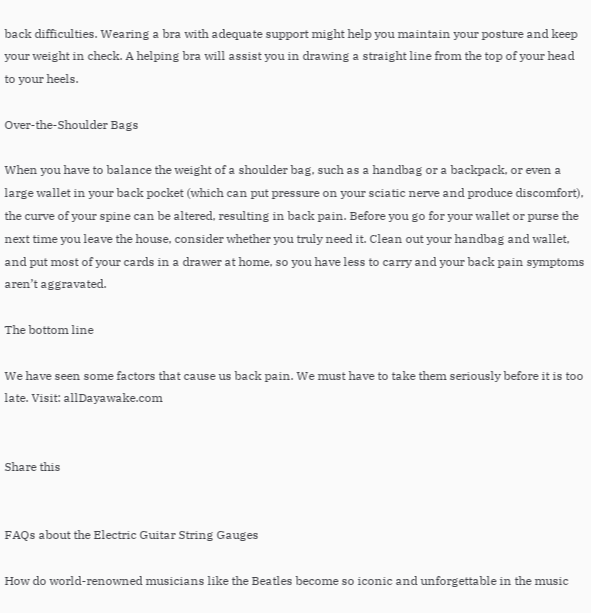back difficulties. Wearing a bra with adequate support might help you maintain your posture and keep your weight in check. A helping bra will assist you in drawing a straight line from the top of your head to your heels.

Over-the-Shoulder Bags

When you have to balance the weight of a shoulder bag, such as a handbag or a backpack, or even a large wallet in your back pocket (which can put pressure on your sciatic nerve and produce discomfort), the curve of your spine can be altered, resulting in back pain. Before you go for your wallet or purse the next time you leave the house, consider whether you truly need it. Clean out your handbag and wallet, and put most of your cards in a drawer at home, so you have less to carry and your back pain symptoms aren’t aggravated.

The bottom line

We have seen some factors that cause us back pain. We must have to take them seriously before it is too late. Visit: allDayawake.com


Share this


FAQs about the Electric Guitar String Gauges

How do world-renowned musicians like the Beatles become so iconic and unforgettable in the music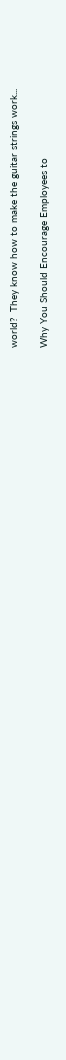world?  They know how to make the guitar strings work...

Why You Should Encourage Employees to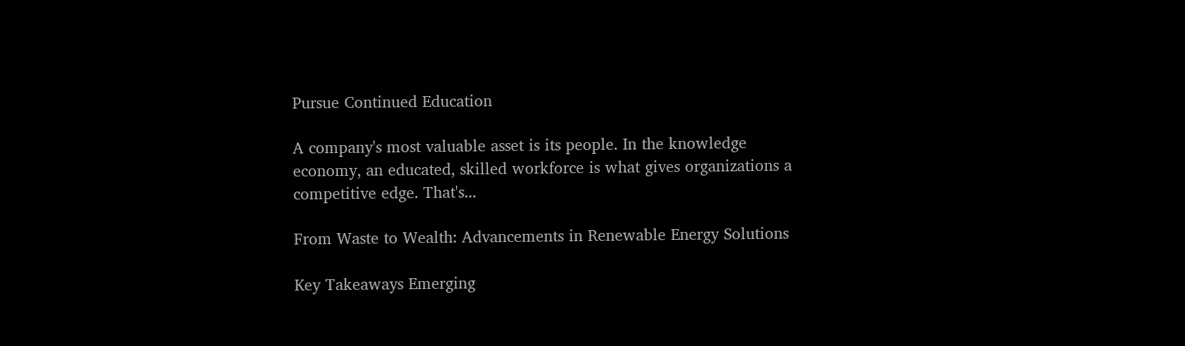Pursue Continued Education

A company's most valuable asset is its people. In the knowledge economy, an educated, skilled workforce is what gives organizations a competitive edge. That's...

From Waste to Wealth: Advancements in Renewable Energy Solutions

Key Takeaways Emerging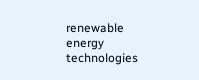renewable energy technologies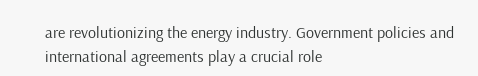are revolutionizing the energy industry. Government policies and international agreements play a crucial role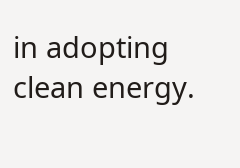in adopting clean energy.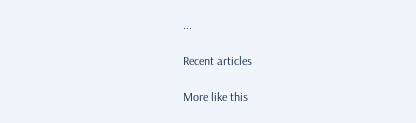...

Recent articles

More like this